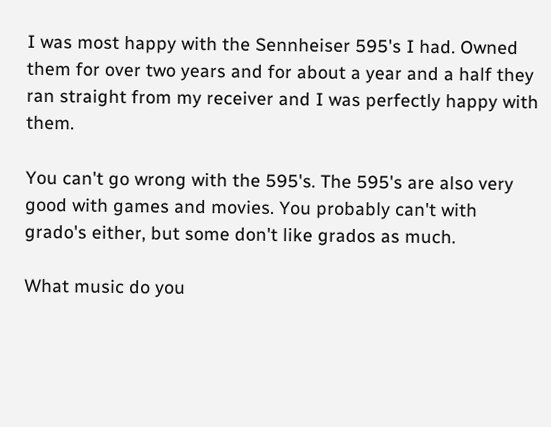I was most happy with the Sennheiser 595's I had. Owned them for over two years and for about a year and a half they ran straight from my receiver and I was perfectly happy with them.

You can't go wrong with the 595's. The 595's are also very good with games and movies. You probably can't with grado's either, but some don't like grados as much.

What music do you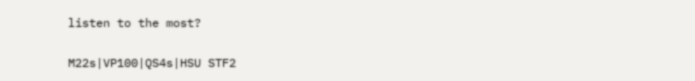listen to the most?

M22s|VP100|QS4s|HSU STF2